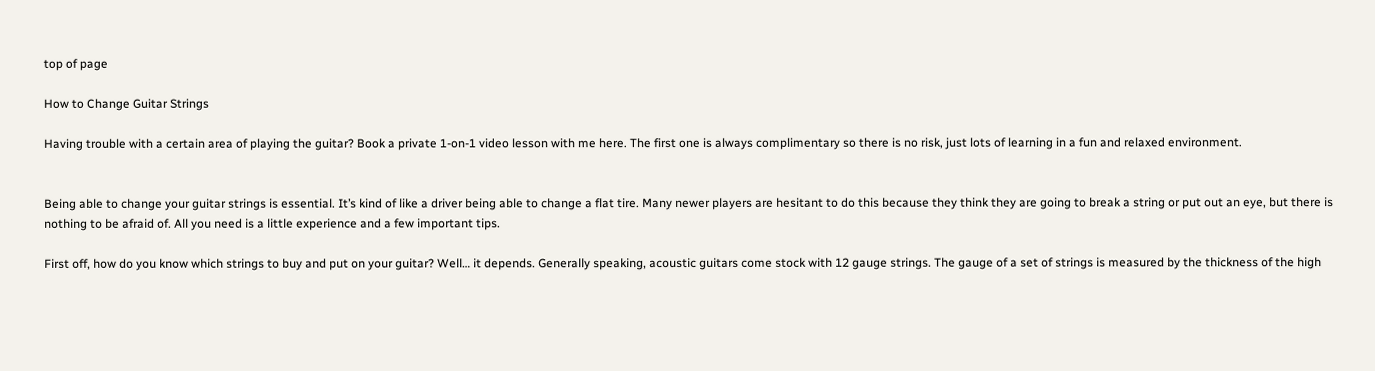top of page

How to Change Guitar Strings

Having trouble with a certain area of playing the guitar? Book a private 1-on-1 video lesson with me here. The first one is always complimentary so there is no risk, just lots of learning in a fun and relaxed environment.


Being able to change your guitar strings is essential. It’s kind of like a driver being able to change a flat tire. Many newer players are hesitant to do this because they think they are going to break a string or put out an eye, but there is nothing to be afraid of. All you need is a little experience and a few important tips.

First off, how do you know which strings to buy and put on your guitar? Well… it depends. Generally speaking, acoustic guitars come stock with 12 gauge strings. The gauge of a set of strings is measured by the thickness of the high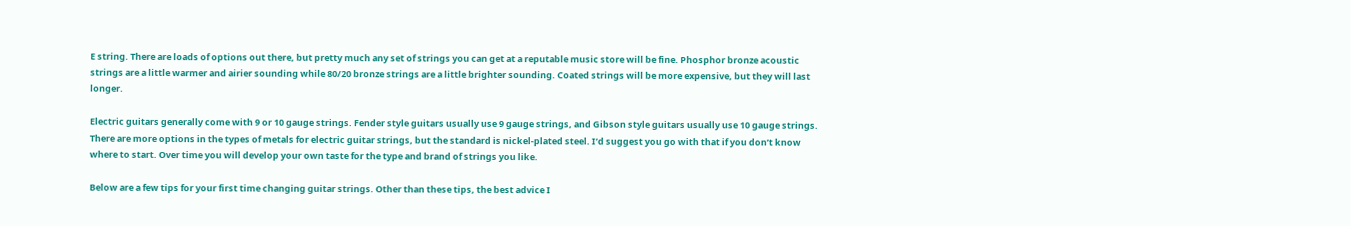E string. There are loads of options out there, but pretty much any set of strings you can get at a reputable music store will be fine. Phosphor bronze acoustic strings are a little warmer and airier sounding while 80/20 bronze strings are a little brighter sounding. Coated strings will be more expensive, but they will last longer.

Electric guitars generally come with 9 or 10 gauge strings. Fender style guitars usually use 9 gauge strings, and Gibson style guitars usually use 10 gauge strings. There are more options in the types of metals for electric guitar strings, but the standard is nickel-plated steel. I’d suggest you go with that if you don’t know where to start. Over time you will develop your own taste for the type and brand of strings you like.

Below are a few tips for your first time changing guitar strings. Other than these tips, the best advice I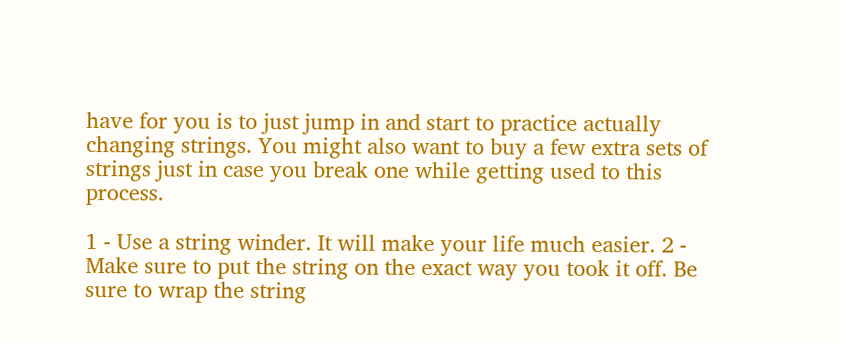have for you is to just jump in and start to practice actually changing strings. You might also want to buy a few extra sets of strings just in case you break one while getting used to this process.

1 - Use a string winder. It will make your life much easier. 2 - Make sure to put the string on the exact way you took it off. Be sure to wrap the string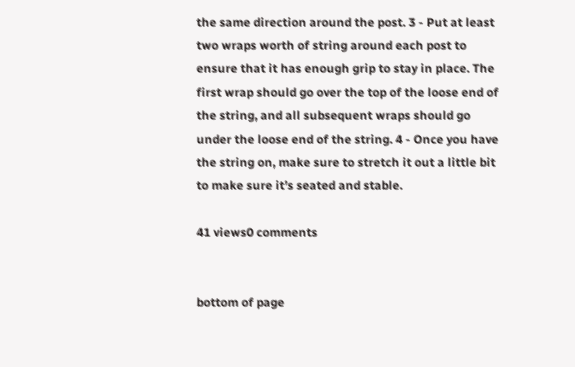the same direction around the post. 3 - Put at least two wraps worth of string around each post to ensure that it has enough grip to stay in place. The first wrap should go over the top of the loose end of the string, and all subsequent wraps should go under the loose end of the string. 4 - Once you have the string on, make sure to stretch it out a little bit to make sure it’s seated and stable.

41 views0 comments


bottom of page